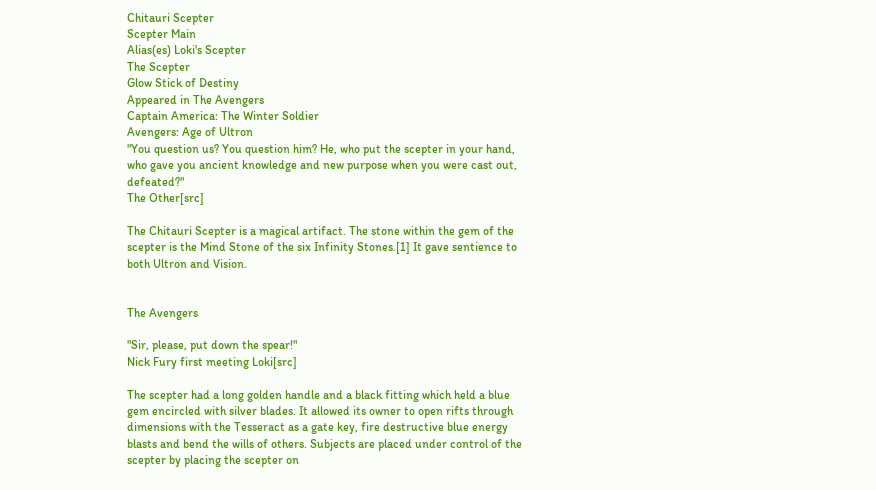Chitauri Scepter
Scepter Main
Alias(es) Loki's Scepter
The Scepter
Glow Stick of Destiny
Appeared in The Avengers
Captain America: The Winter Soldier
Avengers: Age of Ultron
"You question us? You question him? He, who put the scepter in your hand, who gave you ancient knowledge and new purpose when you were cast out, defeated?"
The Other[src]

The Chitauri Scepter is a magical artifact. The stone within the gem of the scepter is the Mind Stone of the six Infinity Stones.[1] It gave sentience to both Ultron and Vision.


The Avengers

"Sir, please, put down the spear!"
Nick Fury first meeting Loki[src]

The scepter had a long golden handle and a black fitting which held a blue gem encircled with silver blades. It allowed its owner to open rifts through dimensions with the Tesseract as a gate key, fire destructive blue energy blasts and bend the wills of others. Subjects are placed under control of the scepter by placing the scepter on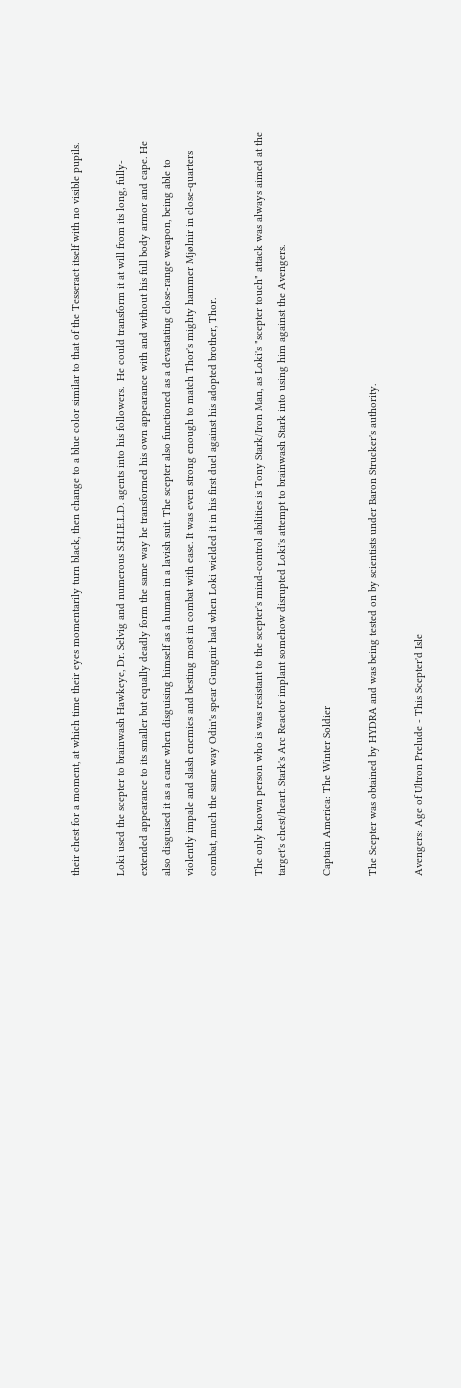their chest for a moment, at which time their eyes momentarily turn black, then change to a blue color similar to that of the Tesseract itself with no visible pupils.

Loki used the scepter to brainwash Hawkeye, Dr. Selvig and numerous S.H.I.E.L.D. agents into his followers.  He could transform it at will from its long, fully-extended appearance to its smaller but equally deadly form the same way he transformed his own appearance with and without his full body armor and cape. He also disguised it as a cane when disguising himself as a human in a lavish suit. The scepter also functioned as a devastating close-range weapon, being able to violently impale and slash enemies and besting most in combat with ease. It was even strong enough to match Thor's mighty hammer Mjølnir in close-quarters combat, much the same way Odin's spear Gungnir had when Loki wielded it in his first duel against his adopted brother, Thor.

The only known person who is was resistant to the scepter's mind-control abilities is Tony Stark/Iron Man, as Loki's "scepter touch" attack was always aimed at the target's chest/heart. Stark's Arc Reactor implant somehow disrupted Loki's attempt to brainwash Stark into using him against the Avengers.

Captain America: The Winter Soldier

The Scepter was obtained by HYDRA and was being tested on by scientists under Baron Strucker's authority.

Avengers: Age of Ultron Prelude - This Scepter'd Isle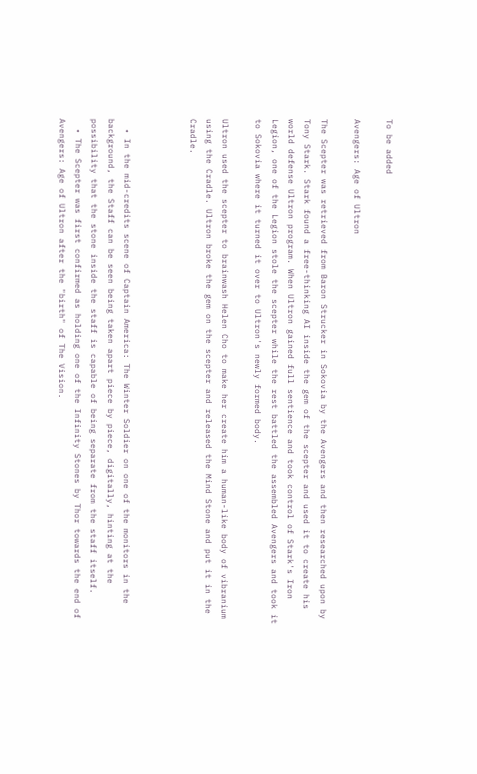To be added

Avengers: Age of Ultron

The Scepter was retrieved from Baron Strucker in Sokovia by the Avengers and then researched upon by Tony Stark. Stark found a free-thinking AI inside the gem of the scepter and used it to create his world defense Ultron program. When Ultron gained full sentience and took control of Stark's Iron Legion, one of the Legion stole the scepter while the rest battled the assembled Avengers and took it to Sokovia where it turned it over to Ultron's newly formed body.

Ultron used the scepter to brainwash Helen Cho to make her create him a human-like body of vibranium using the Cradle. Ultron broke the gem on the scepter and released the Mind Stone and put it in the Cradle.



  • In the mid-credits scene of Captain America: The Winter Soldier on one of the monitors in the background, the Staff can be seen being taken apart piece by piece, digitally, hinting at the possibility that the stone inside the staff is capable of being separate from the staff itself.
  • The Scepter was first confirmed as holding one of the Infinity Stones by Thor towards the end of Avengers: Age of Ultron after the "birth" of The Vision.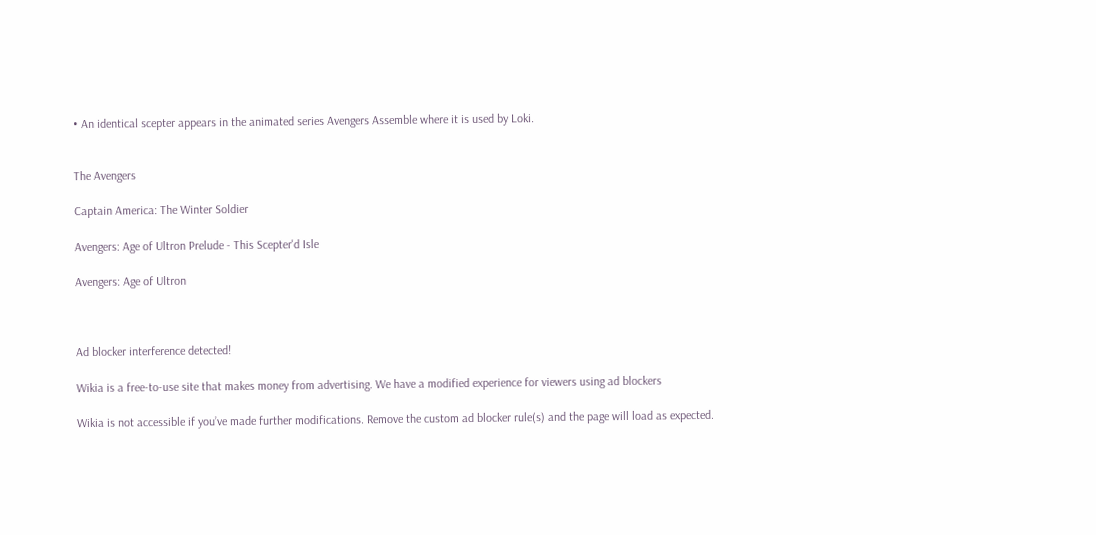• An identical scepter appears in the animated series Avengers Assemble where it is used by Loki.


The Avengers

Captain America: The Winter Soldier

Avengers: Age of Ultron Prelude - This Scepter'd Isle

Avengers: Age of Ultron



Ad blocker interference detected!

Wikia is a free-to-use site that makes money from advertising. We have a modified experience for viewers using ad blockers

Wikia is not accessible if you’ve made further modifications. Remove the custom ad blocker rule(s) and the page will load as expected.